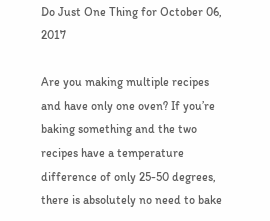Do Just One Thing for October 06, 2017

Are you making multiple recipes and have only one oven? If you’re baking something and the two recipes have a temperature difference of only 25-50 degrees, there is absolutely no need to bake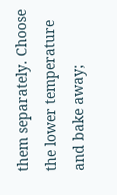them separately. Choose the lower temperature and bake away;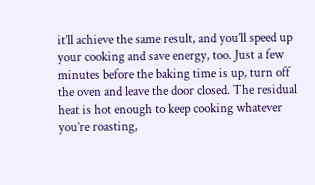it’ll achieve the same result, and you’ll speed up your cooking and save energy, too. Just a few minutes before the baking time is up, turn off the oven and leave the door closed. The residual heat is hot enough to keep cooking whatever you’re roasting,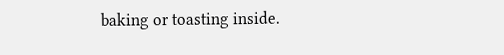baking or toasting inside.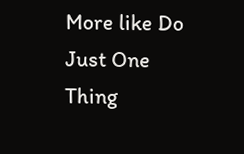More like Do Just One Thing